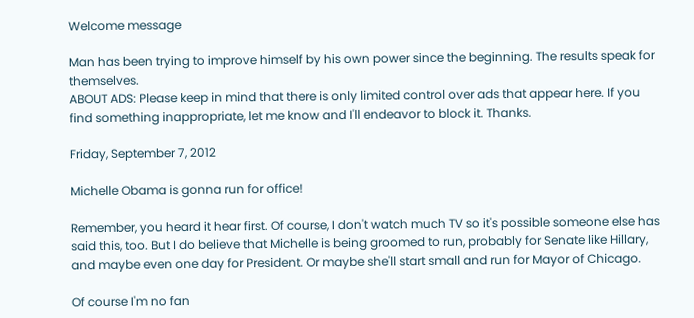Welcome message

Man has been trying to improve himself by his own power since the beginning. The results speak for themselves.
ABOUT ADS: Please keep in mind that there is only limited control over ads that appear here. If you find something inappropriate, let me know and I'll endeavor to block it. Thanks.

Friday, September 7, 2012

Michelle Obama is gonna run for office!

Remember, you heard it hear first. Of course, I don't watch much TV so it's possible someone else has said this, too. But I do believe that Michelle is being groomed to run, probably for Senate like Hillary, and maybe even one day for President. Or maybe she'll start small and run for Mayor of Chicago.

Of course I'm no fan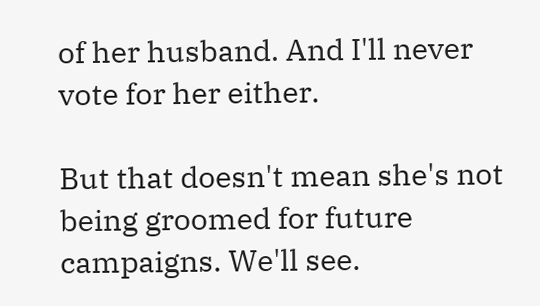of her husband. And I'll never vote for her either.

But that doesn't mean she's not being groomed for future campaigns. We'll see.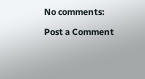No comments:

Post a Comment